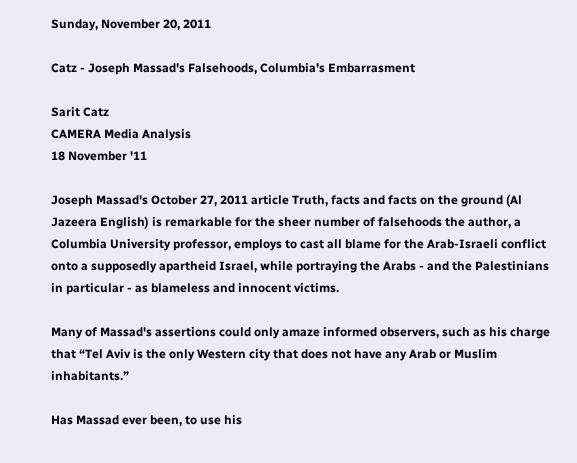Sunday, November 20, 2011

Catz - Joseph Massad's Falsehoods, Columbia's Embarrasment

Sarit Catz
CAMERA Media Analysis
18 November '11

Joseph Massad's October 27, 2011 article Truth, facts and facts on the ground (Al Jazeera English) is remarkable for the sheer number of falsehoods the author, a Columbia University professor, employs to cast all blame for the Arab-Israeli conflict onto a supposedly apartheid Israel, while portraying the Arabs - and the Palestinians in particular - as blameless and innocent victims.

Many of Massad's assertions could only amaze informed observers, such as his charge that “Tel Aviv is the only Western city that does not have any Arab or Muslim inhabitants.”

Has Massad ever been, to use his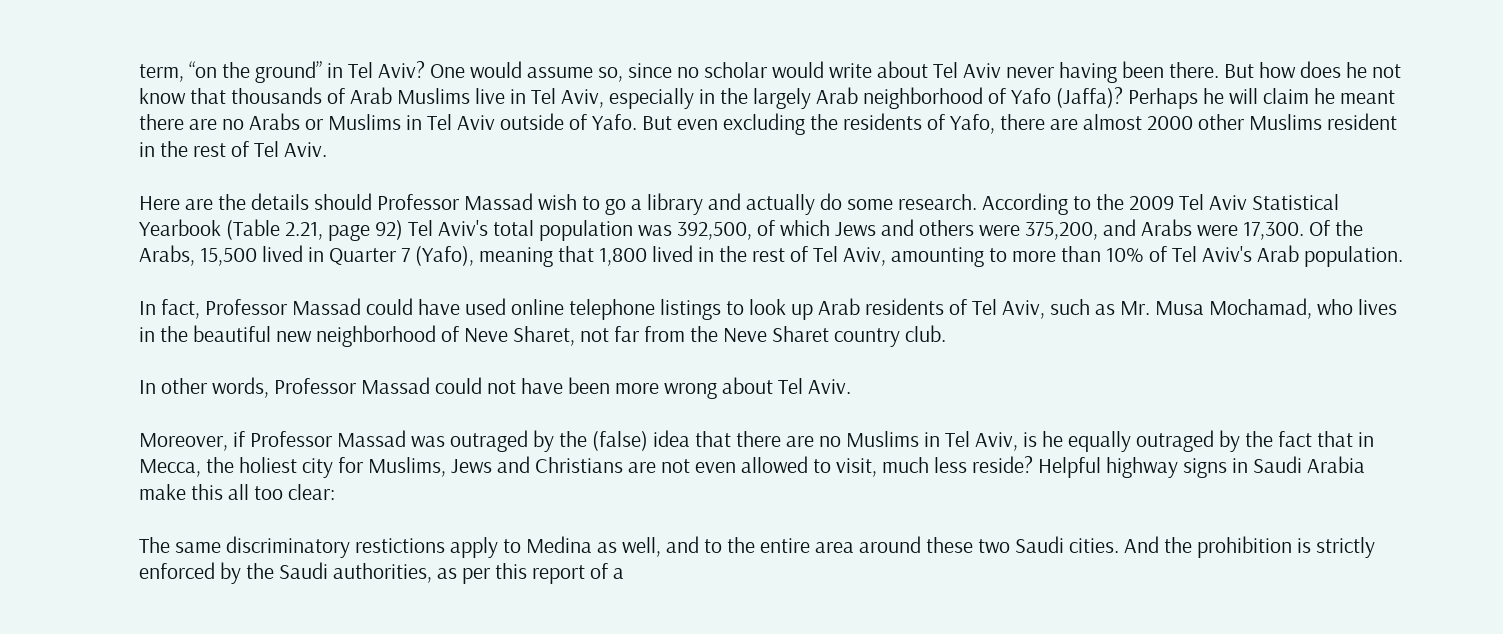term, “on the ground” in Tel Aviv? One would assume so, since no scholar would write about Tel Aviv never having been there. But how does he not know that thousands of Arab Muslims live in Tel Aviv, especially in the largely Arab neighborhood of Yafo (Jaffa)? Perhaps he will claim he meant there are no Arabs or Muslims in Tel Aviv outside of Yafo. But even excluding the residents of Yafo, there are almost 2000 other Muslims resident in the rest of Tel Aviv.

Here are the details should Professor Massad wish to go a library and actually do some research. According to the 2009 Tel Aviv Statistical Yearbook (Table 2.21, page 92) Tel Aviv's total population was 392,500, of which Jews and others were 375,200, and Arabs were 17,300. Of the Arabs, 15,500 lived in Quarter 7 (Yafo), meaning that 1,800 lived in the rest of Tel Aviv, amounting to more than 10% of Tel Aviv's Arab population.

In fact, Professor Massad could have used online telephone listings to look up Arab residents of Tel Aviv, such as Mr. Musa Mochamad, who lives in the beautiful new neighborhood of Neve Sharet, not far from the Neve Sharet country club.

In other words, Professor Massad could not have been more wrong about Tel Aviv.

Moreover, if Professor Massad was outraged by the (false) idea that there are no Muslims in Tel Aviv, is he equally outraged by the fact that in Mecca, the holiest city for Muslims, Jews and Christians are not even allowed to visit, much less reside? Helpful highway signs in Saudi Arabia make this all too clear:

The same discriminatory restictions apply to Medina as well, and to the entire area around these two Saudi cities. And the prohibition is strictly enforced by the Saudi authorities, as per this report of a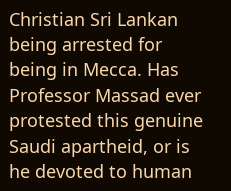Christian Sri Lankan being arrested for being in Mecca. Has Professor Massad ever protested this genuine Saudi apartheid, or is he devoted to human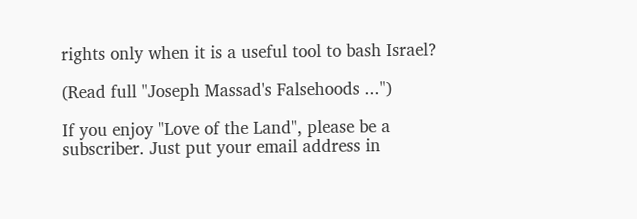rights only when it is a useful tool to bash Israel?

(Read full "Joseph Massad's Falsehoods ...")

If you enjoy "Love of the Land", please be a subscriber. Just put your email address in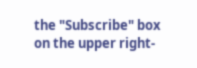the "Subscribe" box on the upper right-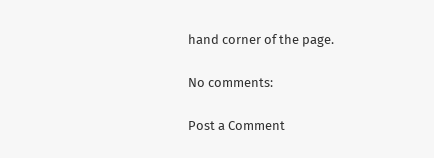hand corner of the page.

No comments:

Post a Comment